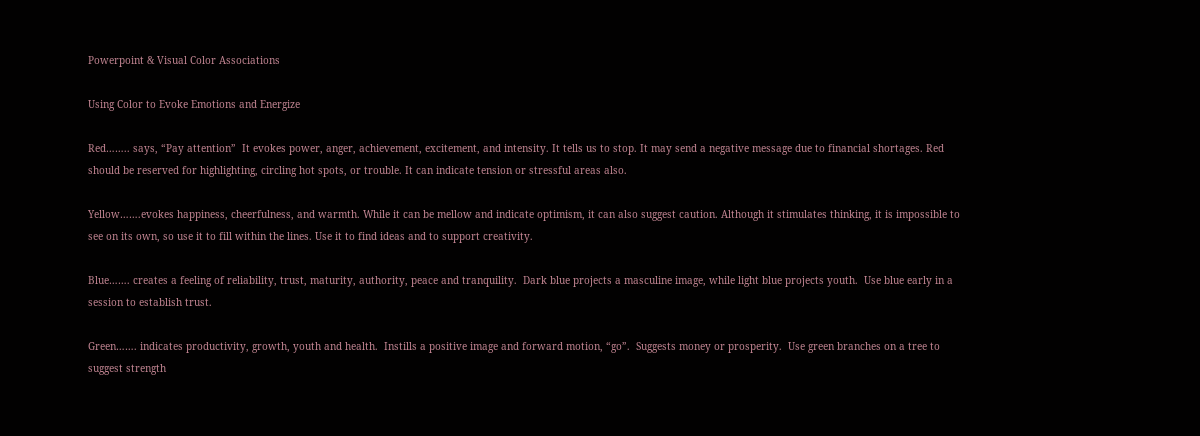Powerpoint & Visual Color Associations

Using Color to Evoke Emotions and Energize

Red…….. says, “Pay attention”  It evokes power, anger, achievement, excitement, and intensity. It tells us to stop. It may send a negative message due to financial shortages. Red should be reserved for highlighting, circling hot spots, or trouble. It can indicate tension or stressful areas also.

Yellow…….evokes happiness, cheerfulness, and warmth. While it can be mellow and indicate optimism, it can also suggest caution. Although it stimulates thinking, it is impossible to see on its own, so use it to fill within the lines. Use it to find ideas and to support creativity.

Blue……. creates a feeling of reliability, trust, maturity, authority, peace and tranquility.  Dark blue projects a masculine image, while light blue projects youth.  Use blue early in a session to establish trust.

Green……. indicates productivity, growth, youth and health.  Instills a positive image and forward motion, “go”.  Suggests money or prosperity.  Use green branches on a tree to suggest strength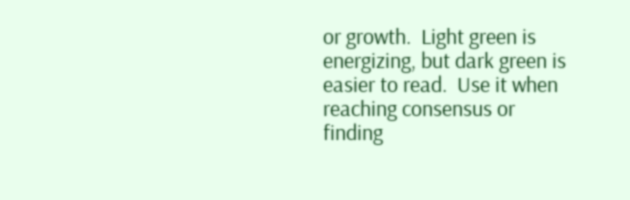or growth.  Light green is energizing, but dark green is easier to read.  Use it when reaching consensus or finding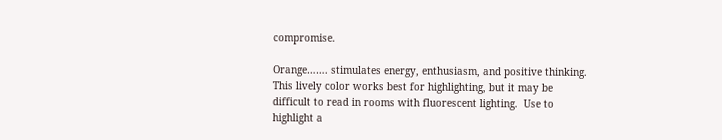compromise.

Orange……. stimulates energy, enthusiasm, and positive thinking.  This lively color works best for highlighting, but it may be difficult to read in rooms with fluorescent lighting.  Use to highlight a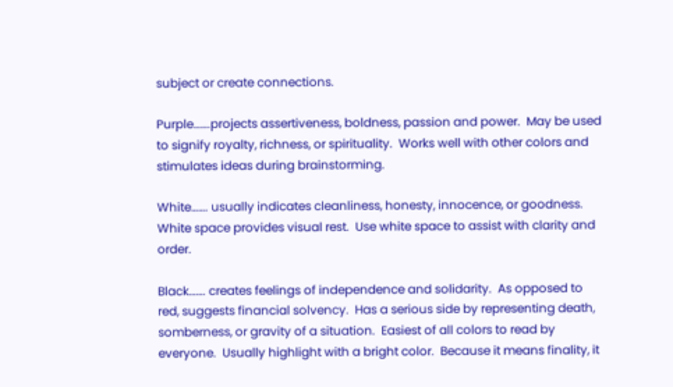subject or create connections.

Purple…….projects assertiveness, boldness, passion and power.  May be used to signify royalty, richness, or spirituality.  Works well with other colors and stimulates ideas during brainstorming.

White……. usually indicates cleanliness, honesty, innocence, or goodness.  White space provides visual rest.  Use white space to assist with clarity and order.

Black……. creates feelings of independence and solidarity.  As opposed to red, suggests financial solvency.  Has a serious side by representing death, somberness, or gravity of a situation.  Easiest of all colors to read by everyone.  Usually highlight with a bright color.  Because it means finality, it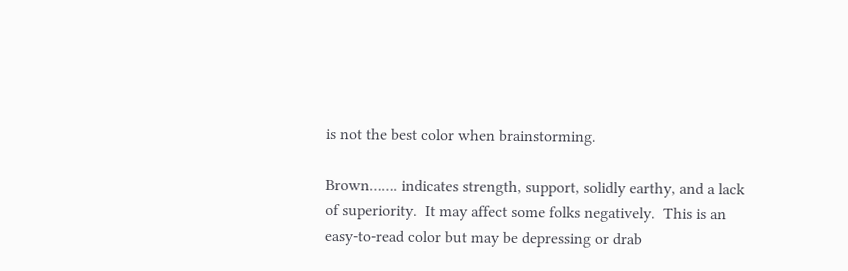is not the best color when brainstorming.

Brown……. indicates strength, support, solidly earthy, and a lack of superiority.  It may affect some folks negatively.  This is an easy-to-read color but may be depressing or drab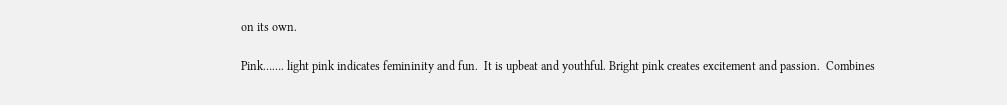on its own.

Pink……. light pink indicates femininity and fun.  It is upbeat and youthful. Bright pink creates excitement and passion.  Combines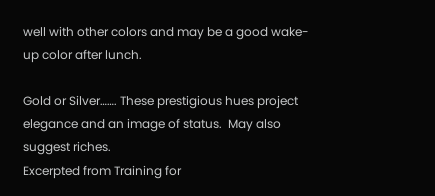well with other colors and may be a good wake-up color after lunch.

Gold or Silver……. These prestigious hues project elegance and an image of status.  May also suggest riches.
Excerpted from Training for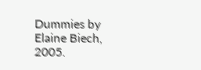Dummies by Elaine Biech, 2005.